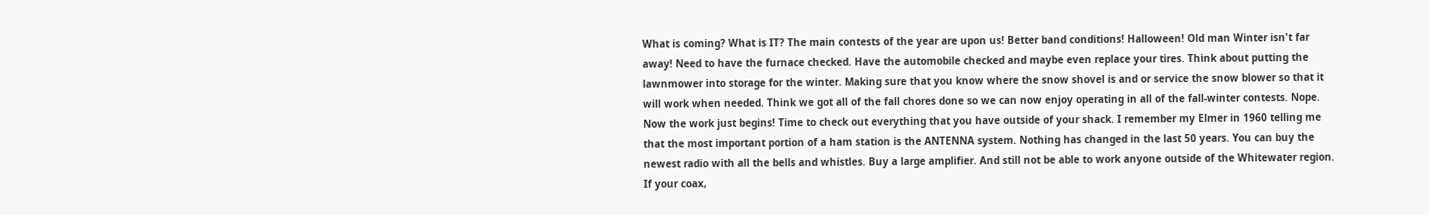What is coming? What is IT? The main contests of the year are upon us! Better band conditions! Halloween! Old man Winter isn't far away! Need to have the furnace checked. Have the automobile checked and maybe even replace your tires. Think about putting the lawnmower into storage for the winter. Making sure that you know where the snow shovel is and or service the snow blower so that it will work when needed. Think we got all of the fall chores done so we can now enjoy operating in all of the fall-winter contests. Nope. Now the work just begins! Time to check out everything that you have outside of your shack. I remember my Elmer in 1960 telling me that the most important portion of a ham station is the ANTENNA system. Nothing has changed in the last 50 years. You can buy the newest radio with all the bells and whistles. Buy a large amplifier. And still not be able to work anyone outside of the Whitewater region. If your coax,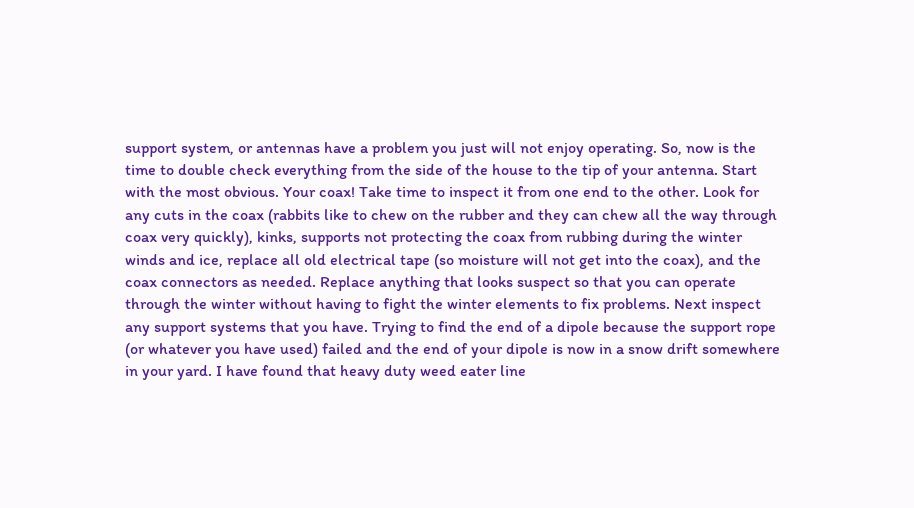support system, or antennas have a problem you just will not enjoy operating. So, now is the time to double check everything from the side of the house to the tip of your antenna. Start with the most obvious. Your coax! Take time to inspect it from one end to the other. Look for any cuts in the coax (rabbits like to chew on the rubber and they can chew all the way through coax very quickly), kinks, supports not protecting the coax from rubbing during the winter winds and ice, replace all old electrical tape (so moisture will not get into the coax), and the coax connectors as needed. Replace anything that looks suspect so that you can operate through the winter without having to fight the winter elements to fix problems. Next inspect any support systems that you have. Trying to find the end of a dipole because the support rope (or whatever you have used) failed and the end of your dipole is now in a snow drift somewhere in your yard. I have found that heavy duty weed eater line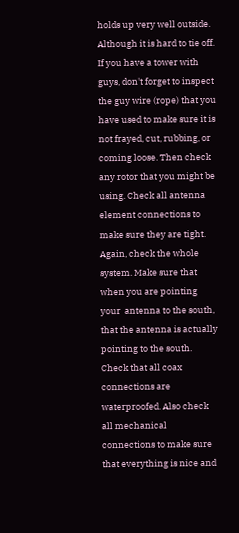holds up very well outside. Although it is hard to tie off. If you have a tower with guys, don't forget to inspect the guy wire (rope) that you have used to make sure it is not frayed, cut, rubbing, or coming loose. Then check any rotor that you might be using. Check all antenna element connections to make sure they are tight. Again, check the whole system. Make sure that when you are pointing your  antenna to the south, that the antenna is actually pointing to the south. Check that all coax connections are waterproofed. Also check all mechanical connections to make sure that everything is nice and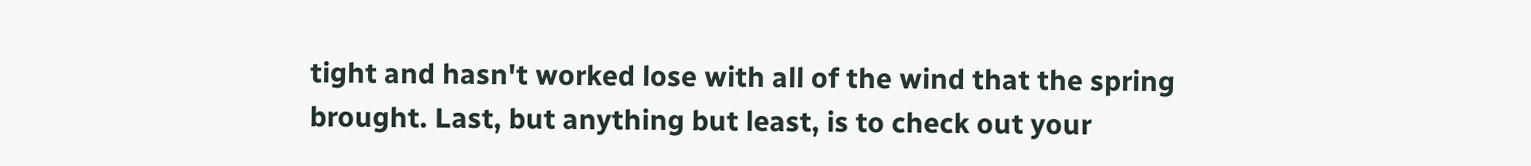tight and hasn't worked lose with all of the wind that the spring brought. Last, but anything but least, is to check out your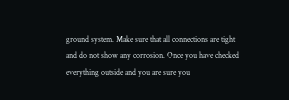ground system. Make sure that all connections are tight and do not show any corrosion. Once you have checked everything outside and you are sure you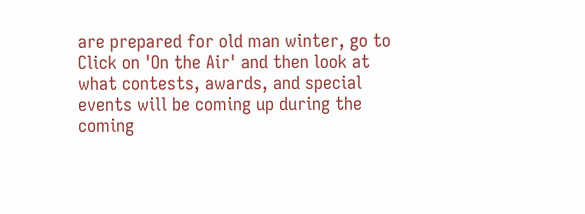are prepared for old man winter, go to Click on 'On the Air' and then look at what contests, awards, and special events will be coming up during the coming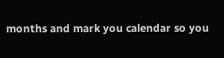months and mark you calendar so you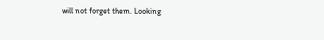will not forget them. Looking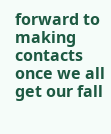forward to making contacts once we all get our fall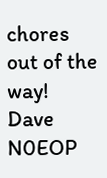chores out of the way!
Dave N0EOP